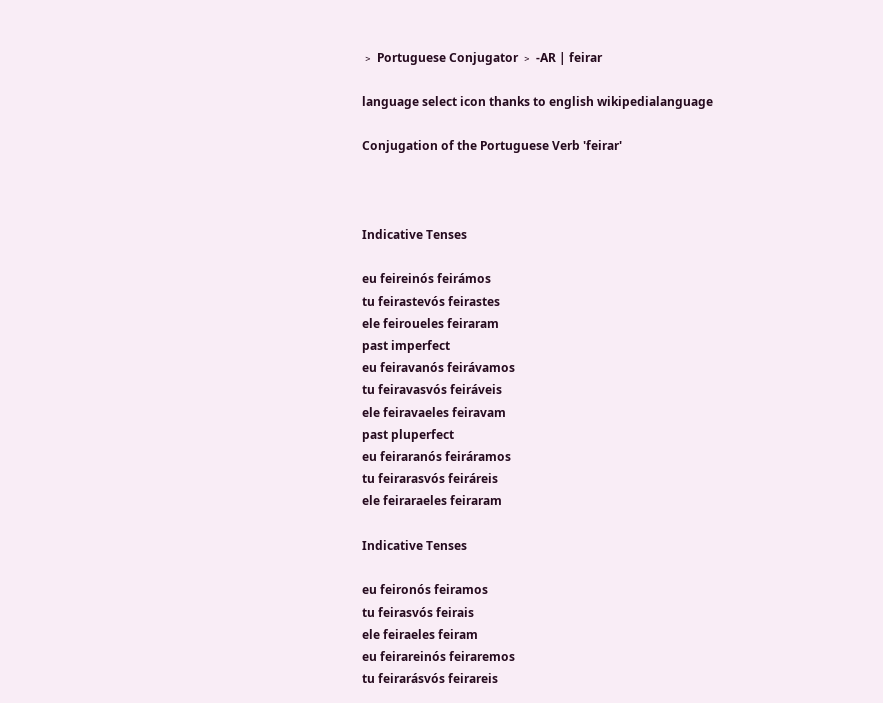﹥ Portuguese Conjugator ﹥ -AR | feirar

language select icon thanks to english wikipedialanguage

Conjugation of the Portuguese Verb 'feirar'



Indicative Tenses

eu feireinós feirámos
tu feirastevós feirastes
ele feiroueles feiraram
past imperfect
eu feiravanós feirávamos
tu feiravasvós feiráveis
ele feiravaeles feiravam
past pluperfect
eu feiraranós feiráramos
tu feirarasvós feiráreis
ele feiraraeles feiraram

Indicative Tenses

eu feironós feiramos
tu feirasvós feirais
ele feiraeles feiram
eu feirareinós feiraremos
tu feirarásvós feirareis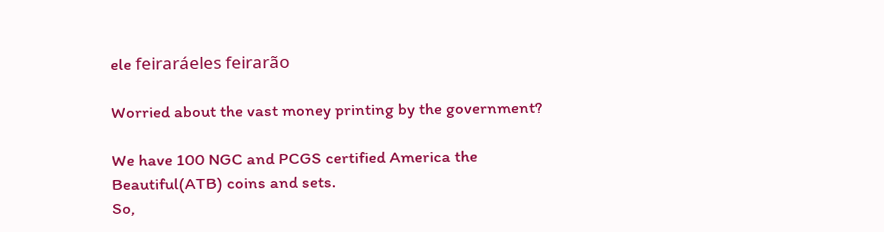ele feiraráeles feirarão

Worried about the vast money printing by the government?

We have 100 NGC and PCGS certified America the Beautiful(ATB) coins and sets.
So,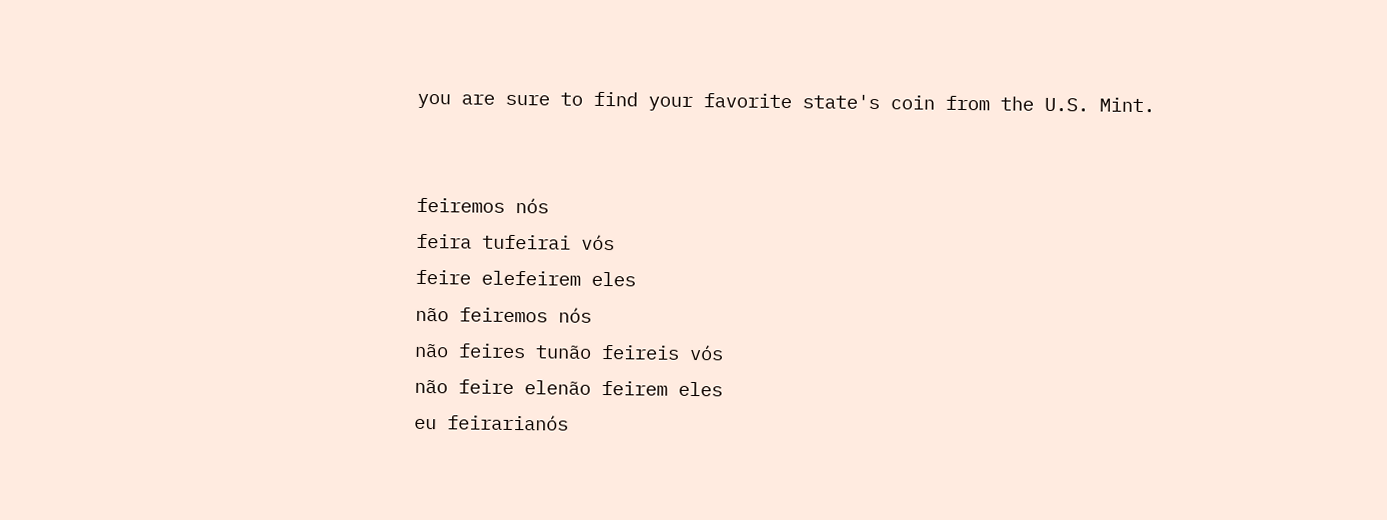you are sure to find your favorite state's coin from the U.S. Mint.


feiremos nós
feira tufeirai vós
feire elefeirem eles
não feiremos nós
não feires tunão feireis vós
não feire elenão feirem eles
eu feirarianós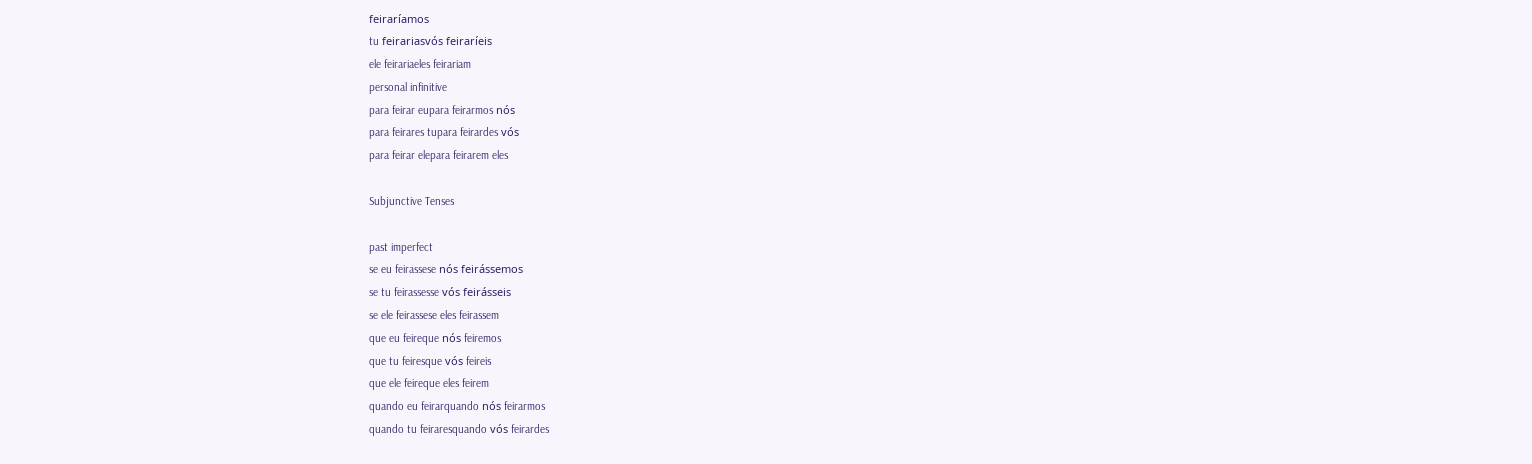feiraríamos
tu feirariasvós feiraríeis
ele feirariaeles feirariam
personal infinitive
para feirar eupara feirarmos nós
para feirares tupara feirardes vós
para feirar elepara feirarem eles

Subjunctive Tenses

past imperfect
se eu feirassese nós feirássemos
se tu feirassesse vós feirásseis
se ele feirassese eles feirassem
que eu feireque nós feiremos
que tu feiresque vós feireis
que ele feireque eles feirem
quando eu feirarquando nós feirarmos
quando tu feiraresquando vós feirardes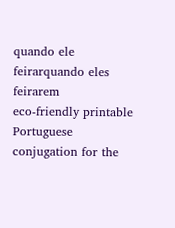quando ele feirarquando eles feirarem
eco-friendly printable Portuguese conjugation for the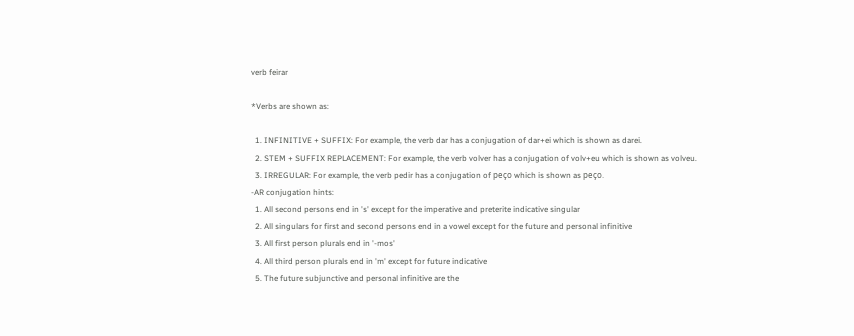verb feirar

*Verbs are shown as:

  1. INFINITIVE + SUFFIX: For example, the verb dar has a conjugation of dar+ei which is shown as darei.
  2. STEM + SUFFIX REPLACEMENT: For example, the verb volver has a conjugation of volv+eu which is shown as volveu.
  3. IRREGULAR: For example, the verb pedir has a conjugation of peço which is shown as peço.
-AR conjugation hints:
  1. All second persons end in 's' except for the imperative and preterite indicative singular
  2. All singulars for first and second persons end in a vowel except for the future and personal infinitive
  3. All first person plurals end in '-mos'
  4. All third person plurals end in 'm' except for future indicative
  5. The future subjunctive and personal infinitive are the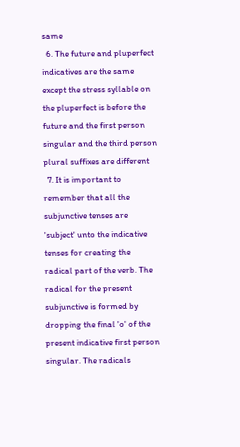same
  6. The future and pluperfect indicatives are the same except the stress syllable on the pluperfect is before the future and the first person singular and the third person plural suffixes are different
  7. It is important to remember that all the subjunctive tenses are 'subject' unto the indicative tenses for creating the radical part of the verb. The radical for the present subjunctive is formed by dropping the final 'o' of the present indicative first person singular. The radicals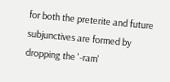for both the preterite and future subjunctives are formed by dropping the '-ram'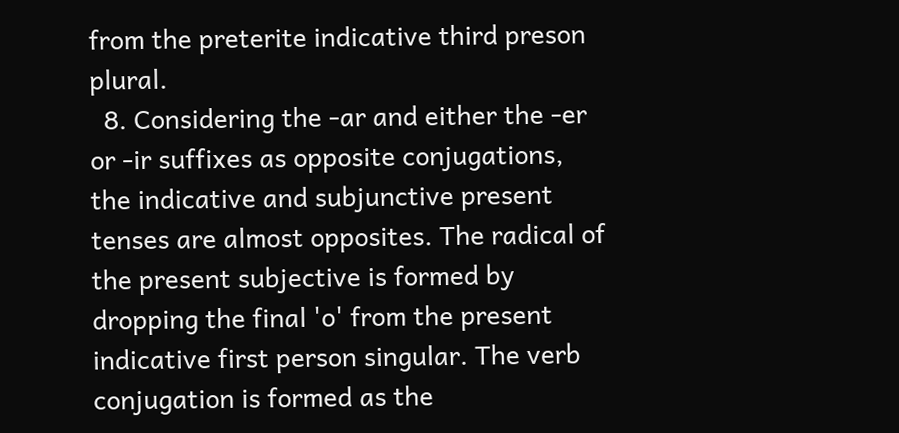from the preterite indicative third preson plural.
  8. Considering the -ar and either the -er or -ir suffixes as opposite conjugations, the indicative and subjunctive present tenses are almost opposites. The radical of the present subjective is formed by dropping the final 'o' from the present indicative first person singular. The verb conjugation is formed as the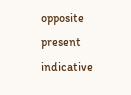opposite present indicative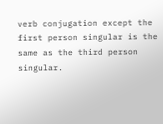verb conjugation except the first person singular is the same as the third person singular.